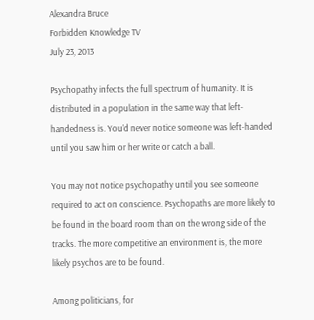Alexandra Bruce
Forbidden Knowledge TV
July 23, 2013

Psychopathy infects the full spectrum of humanity. It is distributed in a population in the same way that left-handedness is. You’d never notice someone was left-handed until you saw him or her write or catch a ball.

You may not notice psychopathy until you see someone required to act on conscience. Psychopaths are more likely to be found in the board room than on the wrong side of the tracks. The more competitive an environment is, the more likely psychos are to be found.

Among politicians, for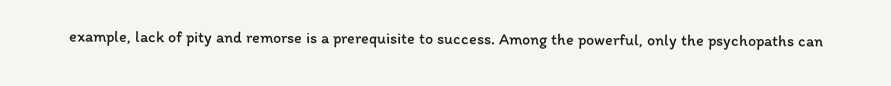example, lack of pity and remorse is a prerequisite to success. Among the powerful, only the psychopaths can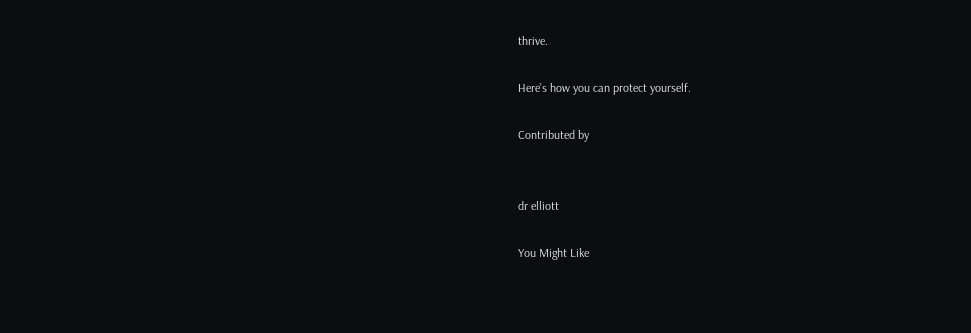thrive.

Here’s how you can protect yourself.

Contributed by


dr elliott

You Might Like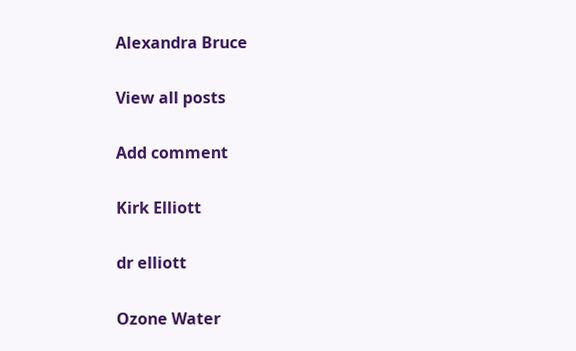Alexandra Bruce

View all posts

Add comment

Kirk Elliott

dr elliott

Ozone Water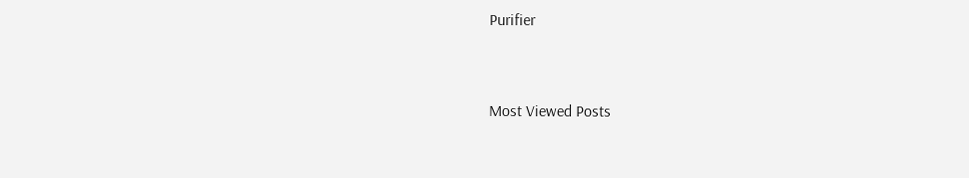Purifier


Most Viewed Posts